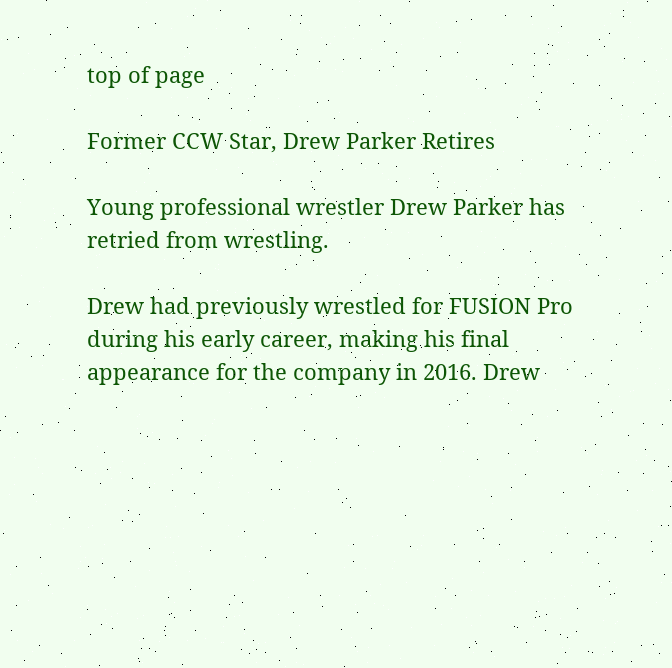top of page

Former CCW Star, Drew Parker Retires

Young professional wrestler Drew Parker has retried from wrestling.

Drew had previously wrestled for FUSION Pro during his early career, making his final appearance for the company in 2016. Drew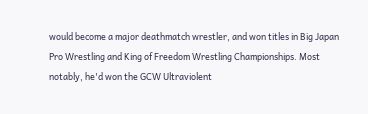would become a major deathmatch wrestler, and won titles in Big Japan Pro Wrestling and King of Freedom Wrestling Championships. Most notably, he'd won the GCW Ultraviolent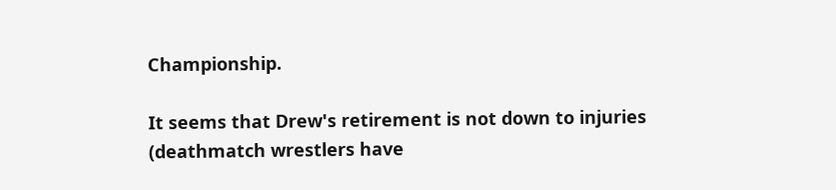Championship.

It seems that Drew's retirement is not down to injuries (deathmatch wrestlers have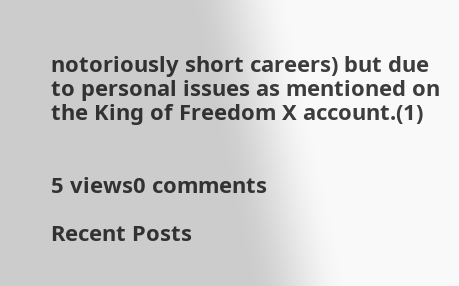notoriously short careers) but due to personal issues as mentioned on the King of Freedom X account.(1)


5 views0 comments

Recent Posts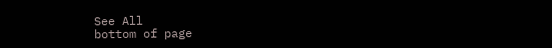See All
bottom of page